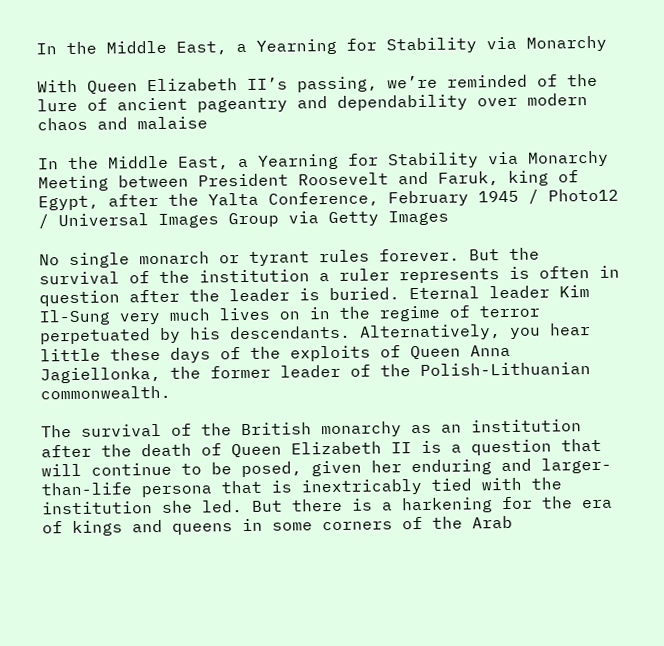In the Middle East, a Yearning for Stability via Monarchy

With Queen Elizabeth II’s passing, we’re reminded of the lure of ancient pageantry and dependability over modern chaos and malaise

In the Middle East, a Yearning for Stability via Monarchy
Meeting between President Roosevelt and Faruk, king of Egypt, after the Yalta Conference, February 1945 / Photo12 / Universal Images Group via Getty Images

No single monarch or tyrant rules forever. But the survival of the institution a ruler represents is often in question after the leader is buried. Eternal leader Kim Il-Sung very much lives on in the regime of terror perpetuated by his descendants. Alternatively, you hear little these days of the exploits of Queen Anna Jagiellonka, the former leader of the Polish-Lithuanian commonwealth.

The survival of the British monarchy as an institution after the death of Queen Elizabeth II is a question that will continue to be posed, given her enduring and larger-than-life persona that is inextricably tied with the institution she led. But there is a harkening for the era of kings and queens in some corners of the Arab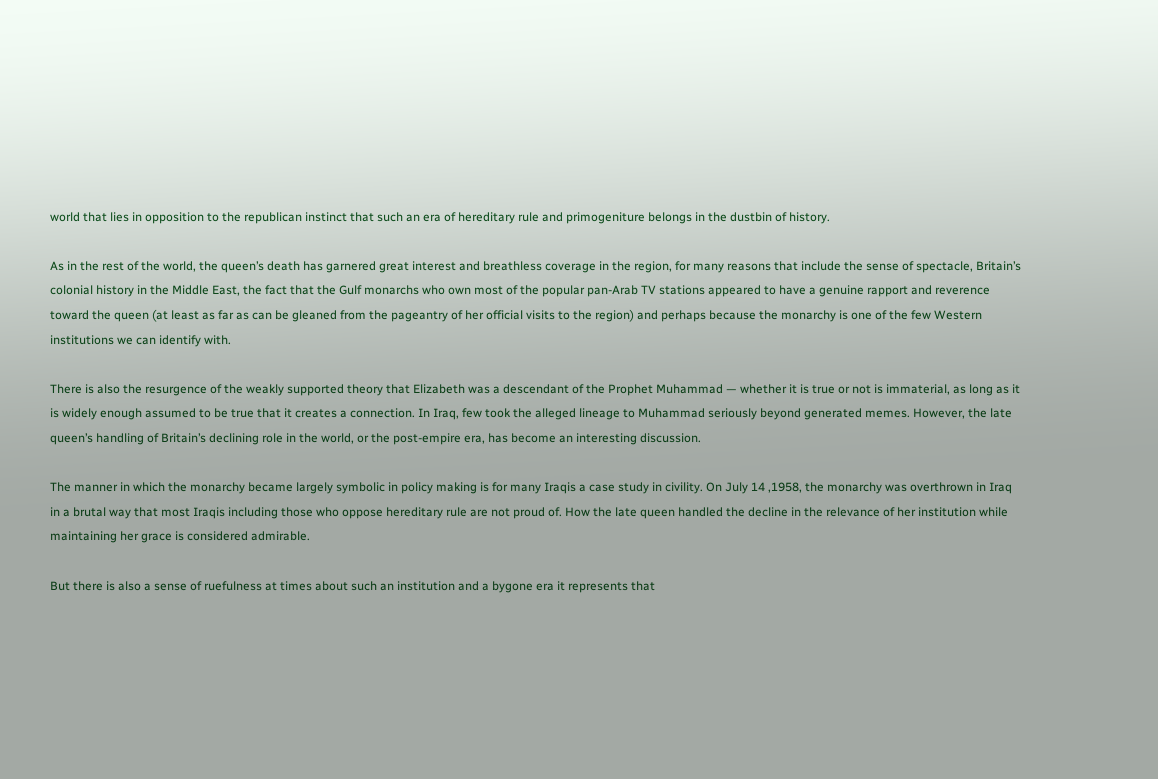world that lies in opposition to the republican instinct that such an era of hereditary rule and primogeniture belongs in the dustbin of history.

As in the rest of the world, the queen’s death has garnered great interest and breathless coverage in the region, for many reasons that include the sense of spectacle, Britain’s colonial history in the Middle East, the fact that the Gulf monarchs who own most of the popular pan-Arab TV stations appeared to have a genuine rapport and reverence toward the queen (at least as far as can be gleaned from the pageantry of her official visits to the region) and perhaps because the monarchy is one of the few Western institutions we can identify with.

There is also the resurgence of the weakly supported theory that Elizabeth was a descendant of the Prophet Muhammad — whether it is true or not is immaterial, as long as it is widely enough assumed to be true that it creates a connection. In Iraq, few took the alleged lineage to Muhammad seriously beyond generated memes. However, the late queen’s handling of Britain’s declining role in the world, or the post-empire era, has become an interesting discussion.

The manner in which the monarchy became largely symbolic in policy making is for many Iraqis a case study in civility. On July 14 ,1958, the monarchy was overthrown in Iraq in a brutal way that most Iraqis including those who oppose hereditary rule are not proud of. How the late queen handled the decline in the relevance of her institution while maintaining her grace is considered admirable.

But there is also a sense of ruefulness at times about such an institution and a bygone era it represents that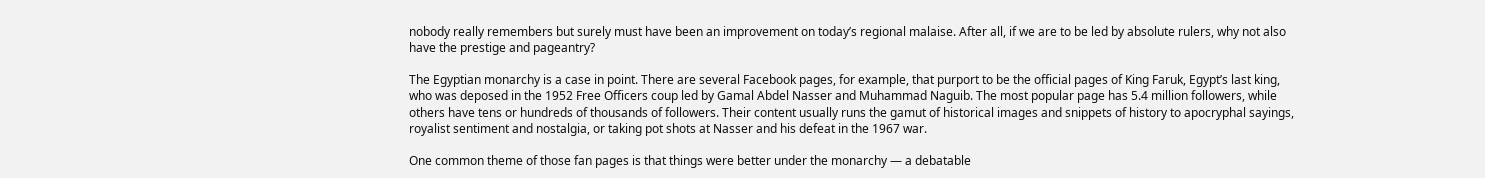nobody really remembers but surely must have been an improvement on today’s regional malaise. After all, if we are to be led by absolute rulers, why not also have the prestige and pageantry?

The Egyptian monarchy is a case in point. There are several Facebook pages, for example, that purport to be the official pages of King Faruk, Egypt’s last king, who was deposed in the 1952 Free Officers coup led by Gamal Abdel Nasser and Muhammad Naguib. The most popular page has 5.4 million followers, while others have tens or hundreds of thousands of followers. Their content usually runs the gamut of historical images and snippets of history to apocryphal sayings, royalist sentiment and nostalgia, or taking pot shots at Nasser and his defeat in the 1967 war.

One common theme of those fan pages is that things were better under the monarchy — a debatable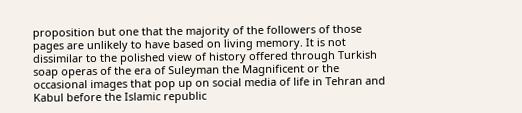proposition but one that the majority of the followers of those pages are unlikely to have based on living memory. It is not dissimilar to the polished view of history offered through Turkish soap operas of the era of Suleyman the Magnificent or the occasional images that pop up on social media of life in Tehran and Kabul before the Islamic republic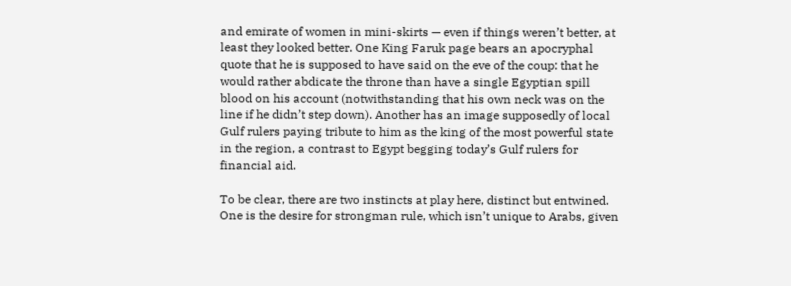and emirate of women in mini-skirts — even if things weren’t better, at least they looked better. One King Faruk page bears an apocryphal quote that he is supposed to have said on the eve of the coup: that he would rather abdicate the throne than have a single Egyptian spill blood on his account (notwithstanding that his own neck was on the line if he didn’t step down). Another has an image supposedly of local Gulf rulers paying tribute to him as the king of the most powerful state in the region, a contrast to Egypt begging today’s Gulf rulers for financial aid.

To be clear, there are two instincts at play here, distinct but entwined. One is the desire for strongman rule, which isn’t unique to Arabs, given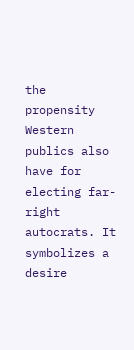the propensity Western publics also have for electing far-right autocrats. It symbolizes a desire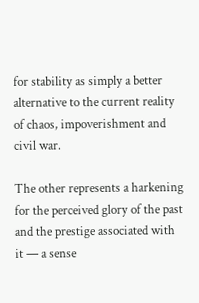for stability as simply a better alternative to the current reality of chaos, impoverishment and civil war.

The other represents a harkening for the perceived glory of the past and the prestige associated with it — a sense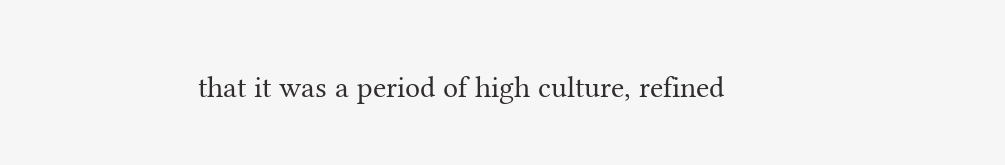that it was a period of high culture, refined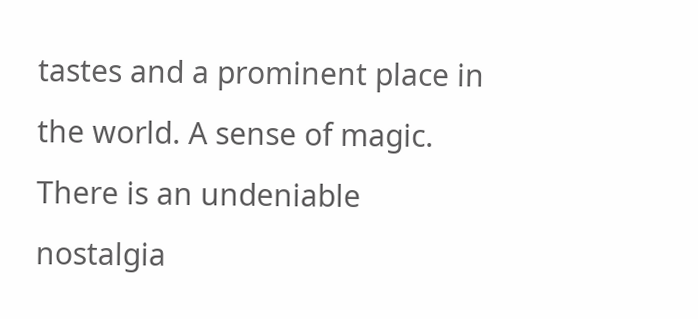tastes and a prominent place in the world. A sense of magic. There is an undeniable nostalgia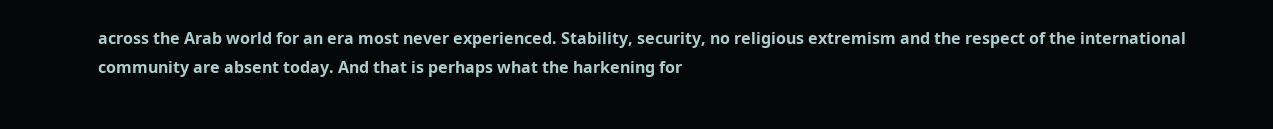across the Arab world for an era most never experienced. Stability, security, no religious extremism and the respect of the international community are absent today. And that is perhaps what the harkening for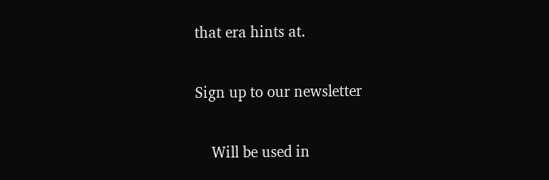that era hints at.

Sign up to our newsletter

    Will be used in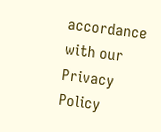accordance with our Privacy Policy